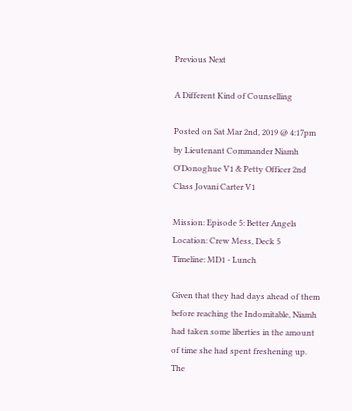Previous Next

A Different Kind of Counselling

Posted on Sat Mar 2nd, 2019 @ 4:17pm by Lieutenant Commander Niamh O'Donoghue V1 & Petty Officer 2nd Class Jovani Carter V1

Mission: Episode 5: Better Angels
Location: Crew Mess, Deck 5
Timeline: MD1 - Lunch

Given that they had days ahead of them before reaching the Indomitable, Niamh had taken some liberties in the amount of time she had spent freshening up. The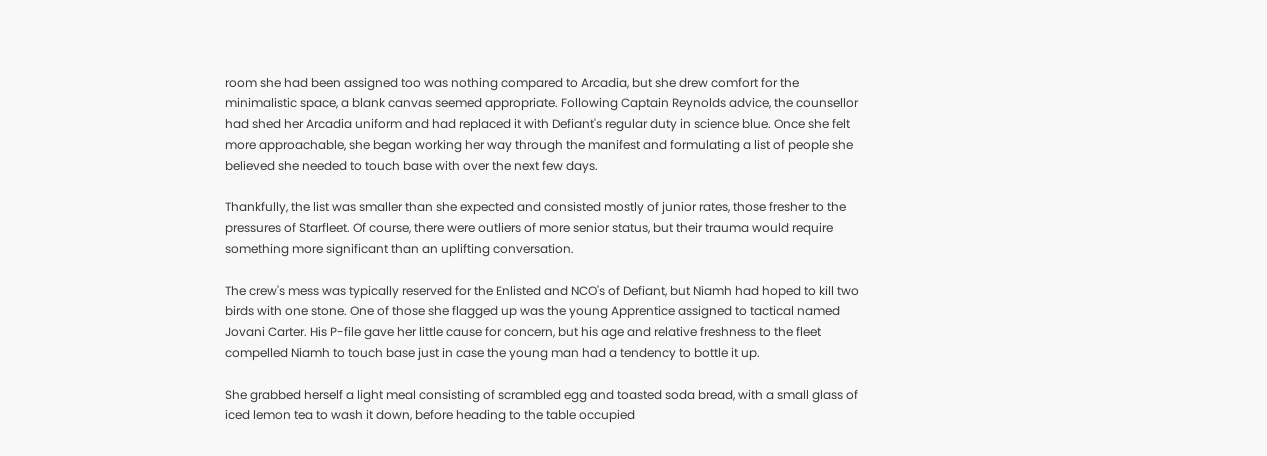room she had been assigned too was nothing compared to Arcadia, but she drew comfort for the minimalistic space, a blank canvas seemed appropriate. Following Captain Reynolds advice, the counsellor had shed her Arcadia uniform and had replaced it with Defiant's regular duty in science blue. Once she felt more approachable, she began working her way through the manifest and formulating a list of people she believed she needed to touch base with over the next few days.

Thankfully, the list was smaller than she expected and consisted mostly of junior rates, those fresher to the pressures of Starfleet. Of course, there were outliers of more senior status, but their trauma would require something more significant than an uplifting conversation.

The crew's mess was typically reserved for the Enlisted and NCO's of Defiant, but Niamh had hoped to kill two birds with one stone. One of those she flagged up was the young Apprentice assigned to tactical named Jovani Carter. His P-file gave her little cause for concern, but his age and relative freshness to the fleet compelled Niamh to touch base just in case the young man had a tendency to bottle it up.

She grabbed herself a light meal consisting of scrambled egg and toasted soda bread, with a small glass of iced lemon tea to wash it down, before heading to the table occupied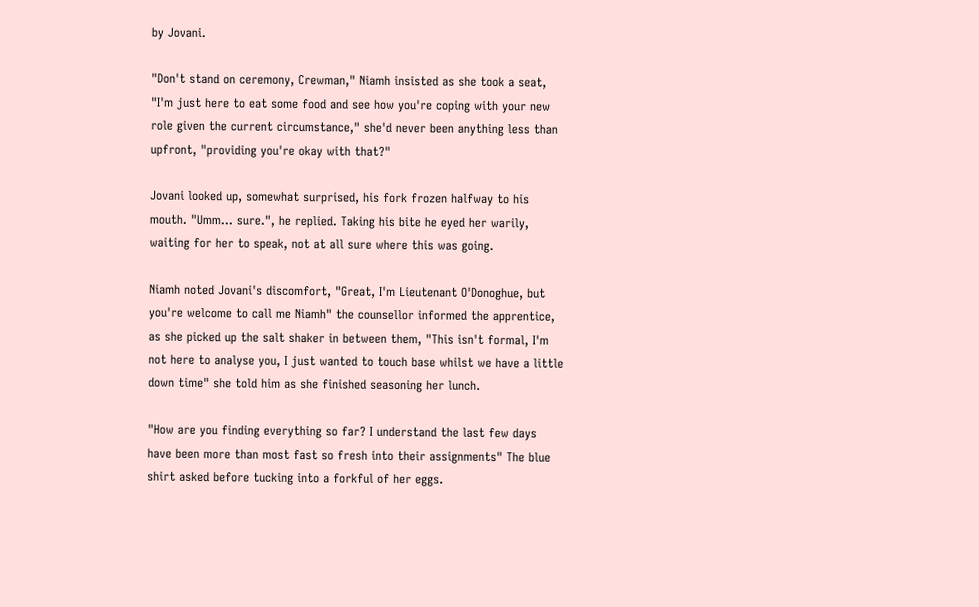by Jovani.

"Don't stand on ceremony, Crewman," Niamh insisted as she took a seat, "I'm just here to eat some food and see how you're coping with your new role given the current circumstance," she'd never been anything less than upfront, "providing you're okay with that?"

Jovani looked up, somewhat surprised, his fork frozen halfway to his mouth. "Umm... sure.", he replied. Taking his bite he eyed her warily, waiting for her to speak, not at all sure where this was going.

Niamh noted Jovani's discomfort, "Great, I'm Lieutenant O'Donoghue, but you're welcome to call me Niamh" the counsellor informed the apprentice, as she picked up the salt shaker in between them, "This isn't formal, I'm not here to analyse you, I just wanted to touch base whilst we have a little down time" she told him as she finished seasoning her lunch.

"How are you finding everything so far? I understand the last few days have been more than most fast so fresh into their assignments" The blue shirt asked before tucking into a forkful of her eggs.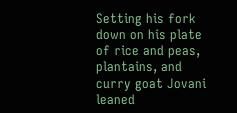Setting his fork down on his plate of rice and peas, plantains, and curry goat Jovani leaned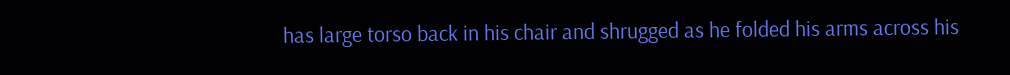has large torso back in his chair and shrugged as he folded his arms across his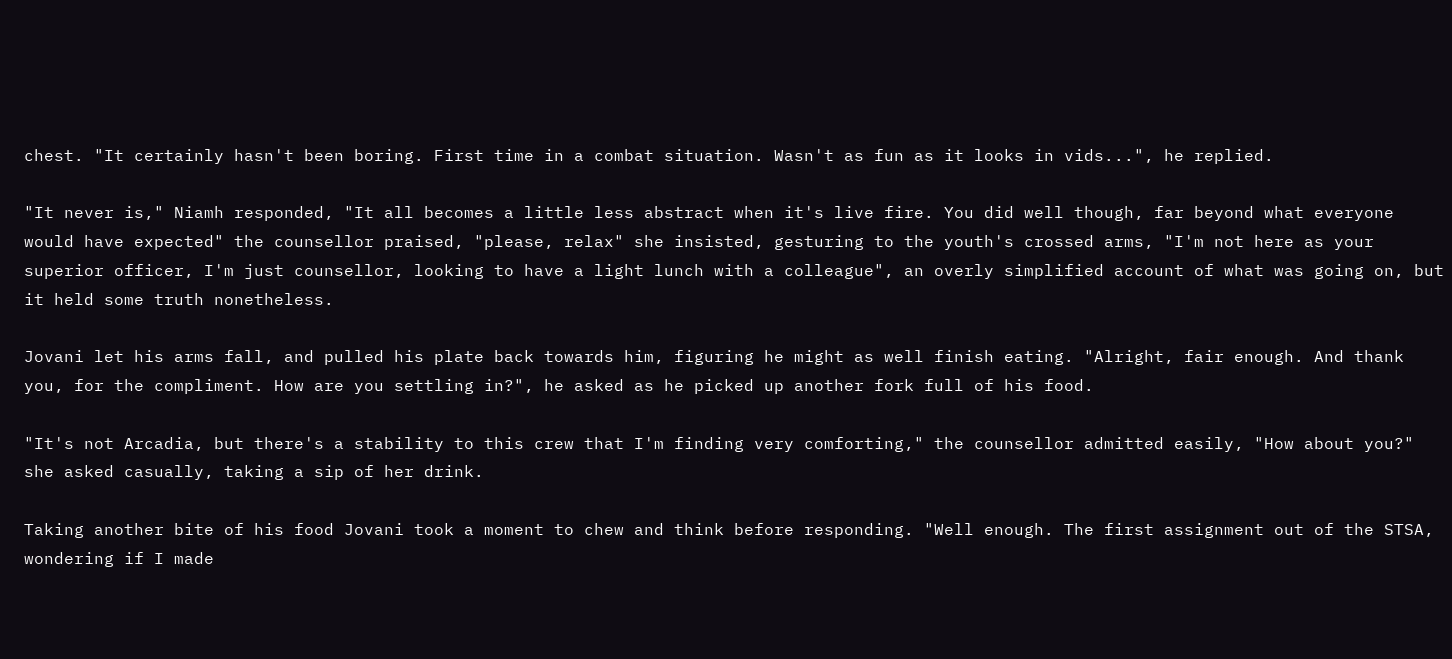chest. "It certainly hasn't been boring. First time in a combat situation. Wasn't as fun as it looks in vids...", he replied.

"It never is," Niamh responded, "It all becomes a little less abstract when it's live fire. You did well though, far beyond what everyone would have expected" the counsellor praised, "please, relax" she insisted, gesturing to the youth's crossed arms, "I'm not here as your superior officer, I'm just counsellor, looking to have a light lunch with a colleague", an overly simplified account of what was going on, but it held some truth nonetheless.

Jovani let his arms fall, and pulled his plate back towards him, figuring he might as well finish eating. "Alright, fair enough. And thank you, for the compliment. How are you settling in?", he asked as he picked up another fork full of his food.

"It's not Arcadia, but there's a stability to this crew that I'm finding very comforting," the counsellor admitted easily, "How about you?" she asked casually, taking a sip of her drink.

Taking another bite of his food Jovani took a moment to chew and think before responding. "Well enough. The first assignment out of the STSA, wondering if I made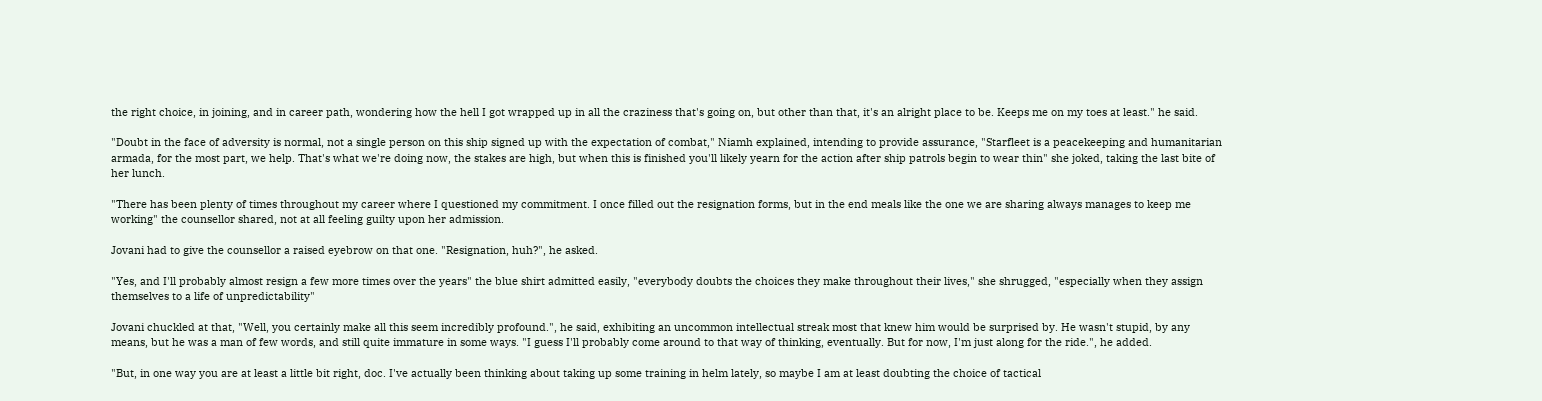the right choice, in joining, and in career path, wondering how the hell I got wrapped up in all the craziness that's going on, but other than that, it's an alright place to be. Keeps me on my toes at least." he said.

"Doubt in the face of adversity is normal, not a single person on this ship signed up with the expectation of combat," Niamh explained, intending to provide assurance, "Starfleet is a peacekeeping and humanitarian armada, for the most part, we help. That's what we're doing now, the stakes are high, but when this is finished you'll likely yearn for the action after ship patrols begin to wear thin" she joked, taking the last bite of her lunch.

"There has been plenty of times throughout my career where I questioned my commitment. I once filled out the resignation forms, but in the end meals like the one we are sharing always manages to keep me working" the counsellor shared, not at all feeling guilty upon her admission.

Jovani had to give the counsellor a raised eyebrow on that one. "Resignation, huh?", he asked.

"Yes, and I'll probably almost resign a few more times over the years" the blue shirt admitted easily, "everybody doubts the choices they make throughout their lives," she shrugged, "especially when they assign themselves to a life of unpredictability"

Jovani chuckled at that, "Well, you certainly make all this seem incredibly profound.", he said, exhibiting an uncommon intellectual streak most that knew him would be surprised by. He wasn't stupid, by any means, but he was a man of few words, and still quite immature in some ways. "I guess I'll probably come around to that way of thinking, eventually. But for now, I'm just along for the ride.", he added.

"But, in one way you are at least a little bit right, doc. I've actually been thinking about taking up some training in helm lately, so maybe I am at least doubting the choice of tactical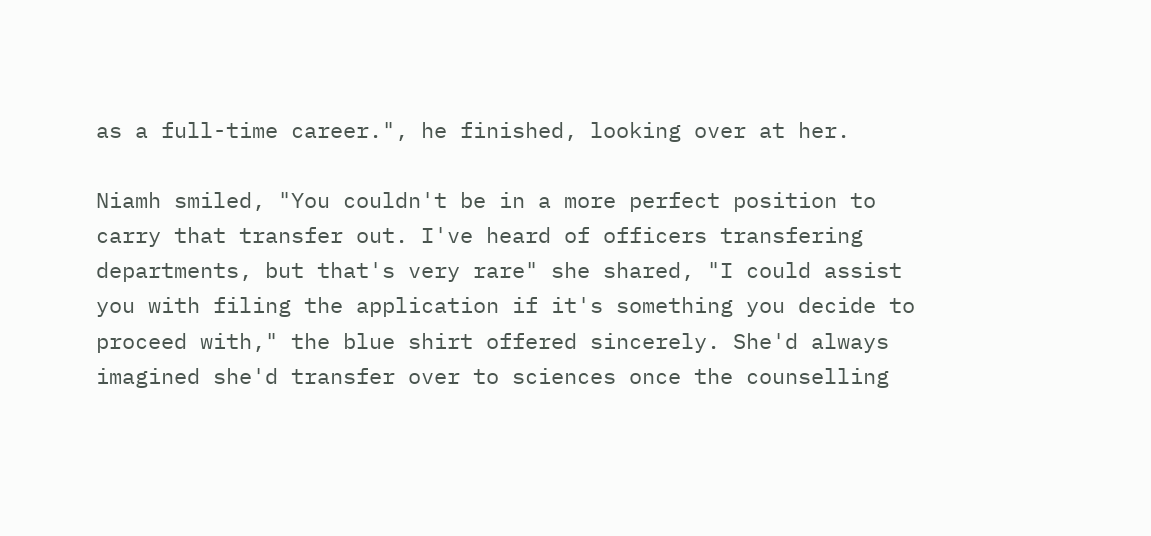as a full-time career.", he finished, looking over at her.

Niamh smiled, "You couldn't be in a more perfect position to carry that transfer out. I've heard of officers transfering departments, but that's very rare" she shared, "I could assist you with filing the application if it's something you decide to proceed with," the blue shirt offered sincerely. She'd always imagined she'd transfer over to sciences once the counselling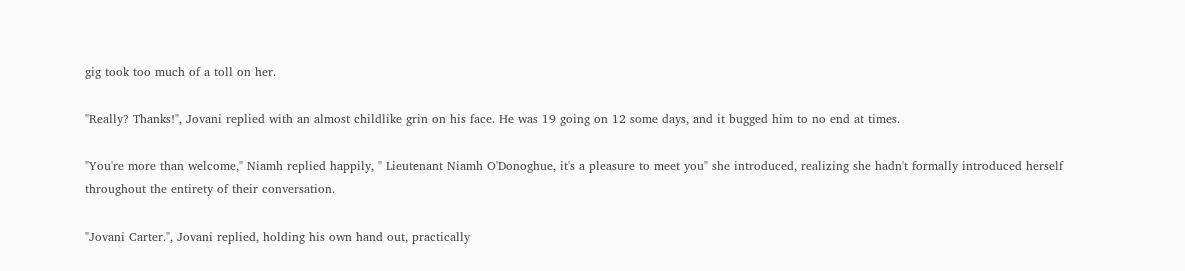gig took too much of a toll on her.

"Really? Thanks!", Jovani replied with an almost childlike grin on his face. He was 19 going on 12 some days, and it bugged him to no end at times.

"You're more than welcome," Niamh replied happily, " Lieutenant Niamh O'Donoghue, it's a pleasure to meet you" she introduced, realizing she hadn't formally introduced herself throughout the entirety of their conversation.

"Jovani Carter.", Jovani replied, holding his own hand out, practically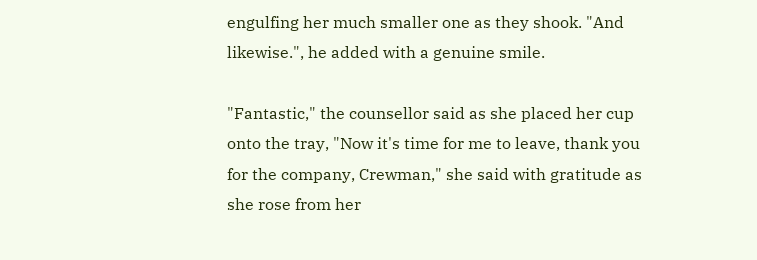engulfing her much smaller one as they shook. "And likewise.", he added with a genuine smile.

"Fantastic," the counsellor said as she placed her cup onto the tray, "Now it's time for me to leave, thank you for the company, Crewman," she said with gratitude as she rose from her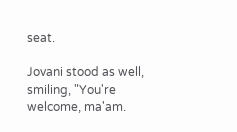seat.

Jovani stood as well, smiling, "You're welcome, ma'am.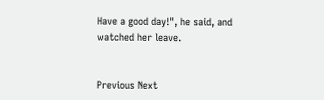Have a good day!", he said, and watched her leave.


Previous Next